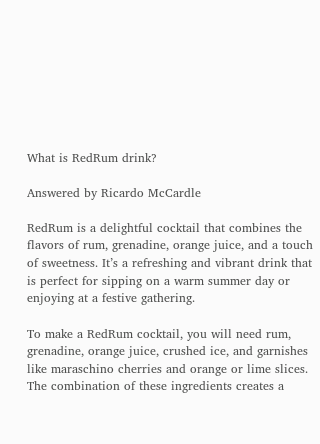What is RedRum drink?

Answered by Ricardo McCardle

RedRum is a delightful cocktail that combines the flavors of rum, grenadine, orange juice, and a touch of sweetness. It’s a refreshing and vibrant drink that is perfect for sipping on a warm summer day or enjoying at a festive gathering.

To make a RedRum cocktail, you will need rum, grenadine, orange juice, crushed ice, and garnishes like maraschino cherries and orange or lime slices. The combination of these ingredients creates a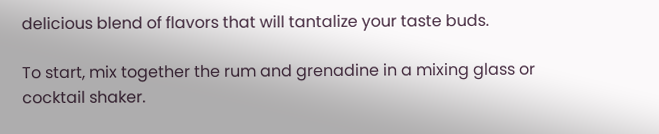delicious blend of flavors that will tantalize your taste buds.

To start, mix together the rum and grenadine in a mixing glass or cocktail shaker.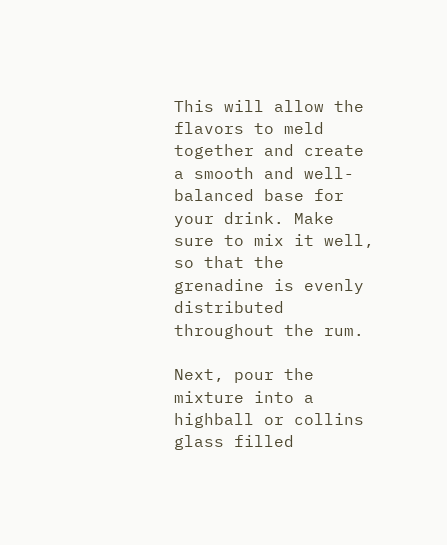This will allow the flavors to meld together and create a smooth and well-balanced base for your drink. Make sure to mix it well, so that the grenadine is evenly distributed throughout the rum.

Next, pour the mixture into a highball or collins glass filled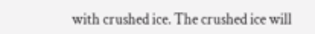with crushed ice. The crushed ice will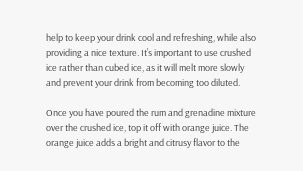help to keep your drink cool and refreshing, while also providing a nice texture. It’s important to use crushed ice rather than cubed ice, as it will melt more slowly and prevent your drink from becoming too diluted.

Once you have poured the rum and grenadine mixture over the crushed ice, top it off with orange juice. The orange juice adds a bright and citrusy flavor to the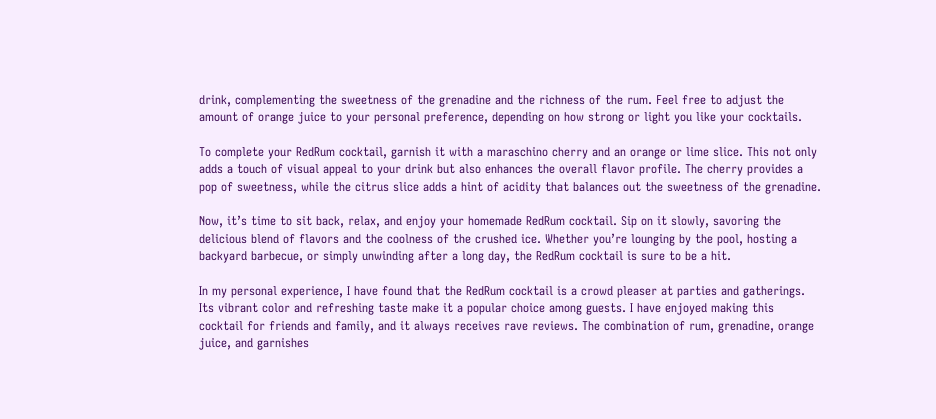drink, complementing the sweetness of the grenadine and the richness of the rum. Feel free to adjust the amount of orange juice to your personal preference, depending on how strong or light you like your cocktails.

To complete your RedRum cocktail, garnish it with a maraschino cherry and an orange or lime slice. This not only adds a touch of visual appeal to your drink but also enhances the overall flavor profile. The cherry provides a pop of sweetness, while the citrus slice adds a hint of acidity that balances out the sweetness of the grenadine.

Now, it’s time to sit back, relax, and enjoy your homemade RedRum cocktail. Sip on it slowly, savoring the delicious blend of flavors and the coolness of the crushed ice. Whether you’re lounging by the pool, hosting a backyard barbecue, or simply unwinding after a long day, the RedRum cocktail is sure to be a hit.

In my personal experience, I have found that the RedRum cocktail is a crowd pleaser at parties and gatherings. Its vibrant color and refreshing taste make it a popular choice among guests. I have enjoyed making this cocktail for friends and family, and it always receives rave reviews. The combination of rum, grenadine, orange juice, and garnishes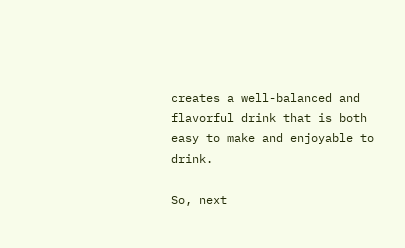creates a well-balanced and flavorful drink that is both easy to make and enjoyable to drink.

So, next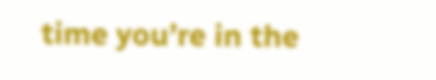time you’re in the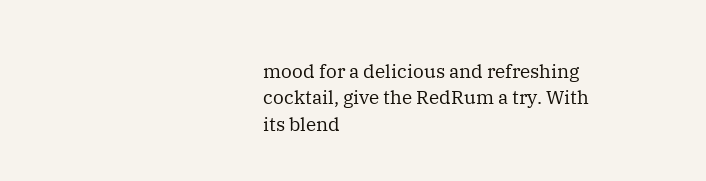mood for a delicious and refreshing cocktail, give the RedRum a try. With its blend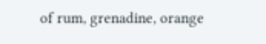of rum, grenadine, orange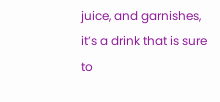juice, and garnishes, it’s a drink that is sure to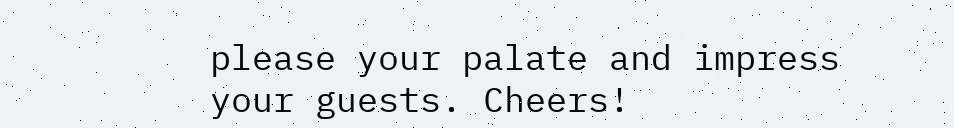please your palate and impress your guests. Cheers!